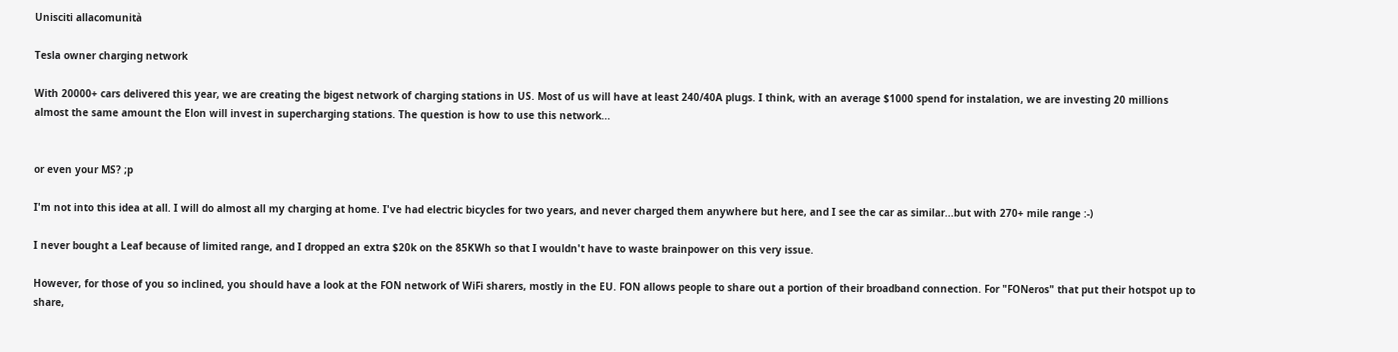Unisciti allacomunità

Tesla owner charging network

With 20000+ cars delivered this year, we are creating the bigest network of charging stations in US. Most of us will have at least 240/40A plugs. I think, with an average $1000 spend for instalation, we are investing 20 millions almost the same amount the Elon will invest in supercharging stations. The question is how to use this network...


or even your MS? ;p

I'm not into this idea at all. I will do almost all my charging at home. I've had electric bicycles for two years, and never charged them anywhere but here, and I see the car as similar...but with 270+ mile range :-)

I never bought a Leaf because of limited range, and I dropped an extra $20k on the 85KWh so that I wouldn't have to waste brainpower on this very issue.

However, for those of you so inclined, you should have a look at the FON network of WiFi sharers, mostly in the EU. FON allows people to share out a portion of their broadband connection. For "FONeros" that put their hotspot up to share,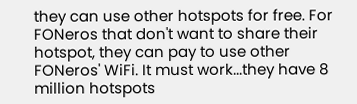they can use other hotspots for free. For FONeros that don't want to share their hotspot, they can pay to use other FONeros' WiFi. It must work...they have 8 million hotspots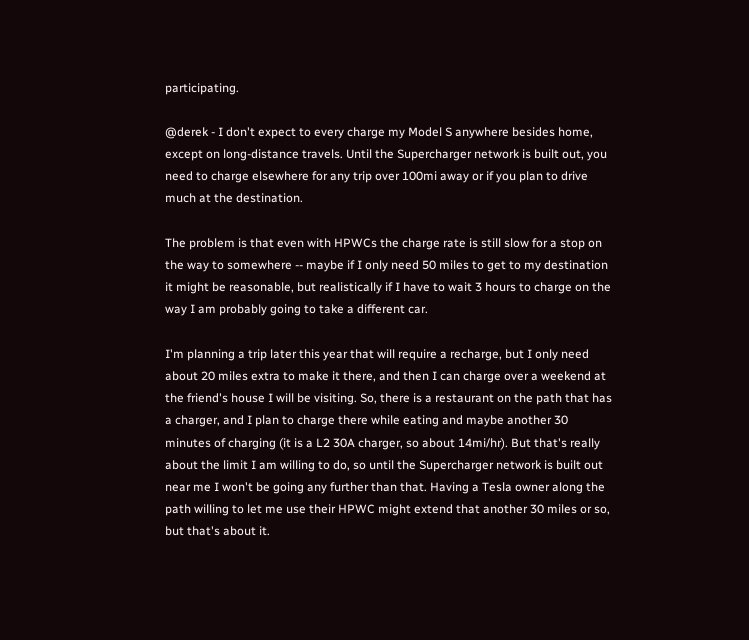participating.

@derek - I don't expect to every charge my Model S anywhere besides home, except on long-distance travels. Until the Supercharger network is built out, you need to charge elsewhere for any trip over 100mi away or if you plan to drive much at the destination.

The problem is that even with HPWCs the charge rate is still slow for a stop on the way to somewhere -- maybe if I only need 50 miles to get to my destination it might be reasonable, but realistically if I have to wait 3 hours to charge on the way I am probably going to take a different car.

I'm planning a trip later this year that will require a recharge, but I only need about 20 miles extra to make it there, and then I can charge over a weekend at the friend's house I will be visiting. So, there is a restaurant on the path that has a charger, and I plan to charge there while eating and maybe another 30 minutes of charging (it is a L2 30A charger, so about 14mi/hr). But that's really about the limit I am willing to do, so until the Supercharger network is built out near me I won't be going any further than that. Having a Tesla owner along the path willing to let me use their HPWC might extend that another 30 miles or so, but that's about it.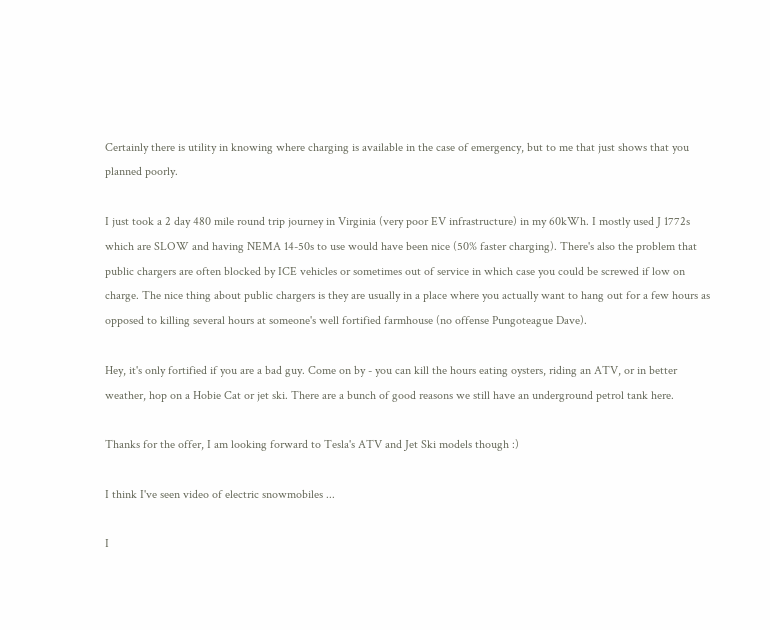Certainly there is utility in knowing where charging is available in the case of emergency, but to me that just shows that you planned poorly.

I just took a 2 day 480 mile round trip journey in Virginia (very poor EV infrastructure) in my 60kWh. I mostly used J 1772s which are SLOW and having NEMA 14-50s to use would have been nice (50% faster charging). There's also the problem that public chargers are often blocked by ICE vehicles or sometimes out of service in which case you could be screwed if low on charge. The nice thing about public chargers is they are usually in a place where you actually want to hang out for a few hours as opposed to killing several hours at someone's well fortified farmhouse (no offense Pungoteague Dave).

Hey, it's only fortified if you are a bad guy. Come on by - you can kill the hours eating oysters, riding an ATV, or in better weather, hop on a Hobie Cat or jet ski. There are a bunch of good reasons we still have an underground petrol tank here.

Thanks for the offer, I am looking forward to Tesla's ATV and Jet Ski models though :)

I think I've seen video of electric snowmobiles ...

I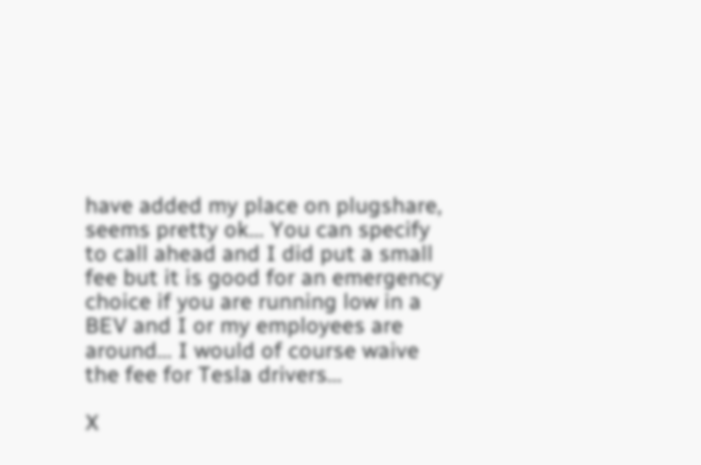have added my place on plugshare, seems pretty ok... You can specify to call ahead and I did put a small fee but it is good for an emergency choice if you are running low in a BEV and I or my employees are around... I would of course waive the fee for Tesla drivers...

X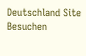Deutschland Site Besuchen